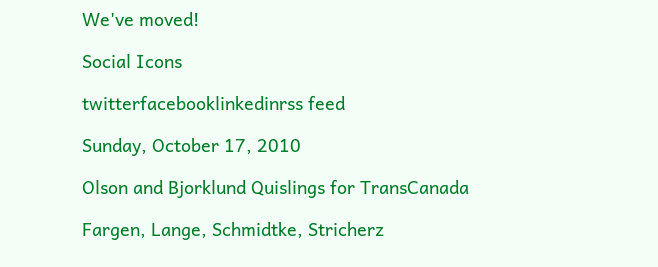We've moved!

Social Icons

twitterfacebooklinkedinrss feed

Sunday, October 17, 2010

Olson and Bjorklund Quislings for TransCanada

Fargen, Lange, Schmidtke, Stricherz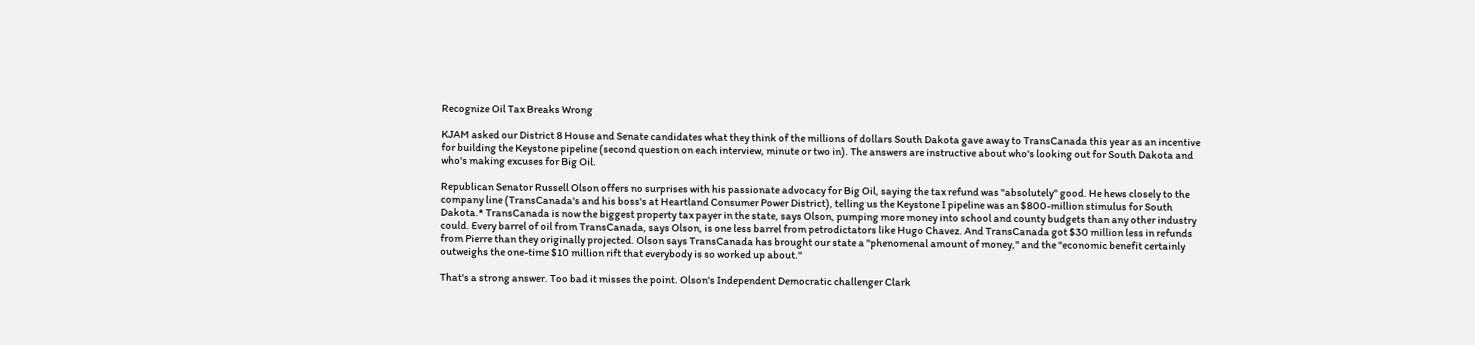Recognize Oil Tax Breaks Wrong

KJAM asked our District 8 House and Senate candidates what they think of the millions of dollars South Dakota gave away to TransCanada this year as an incentive for building the Keystone pipeline (second question on each interview, minute or two in). The answers are instructive about who's looking out for South Dakota and who's making excuses for Big Oil.

Republican Senator Russell Olson offers no surprises with his passionate advocacy for Big Oil, saying the tax refund was "absolutely" good. He hews closely to the company line (TransCanada's and his boss's at Heartland Consumer Power District), telling us the Keystone I pipeline was an $800-million stimulus for South Dakota.* TransCanada is now the biggest property tax payer in the state, says Olson, pumping more money into school and county budgets than any other industry could. Every barrel of oil from TransCanada, says Olson, is one less barrel from petrodictators like Hugo Chavez. And TransCanada got $30 million less in refunds from Pierre than they originally projected. Olson says TransCanada has brought our state a "phenomenal amount of money," and the "economic benefit certainly outweighs the one-time $10 million rift that everybody is so worked up about."

That's a strong answer. Too bad it misses the point. Olson's Independent Democratic challenger Clark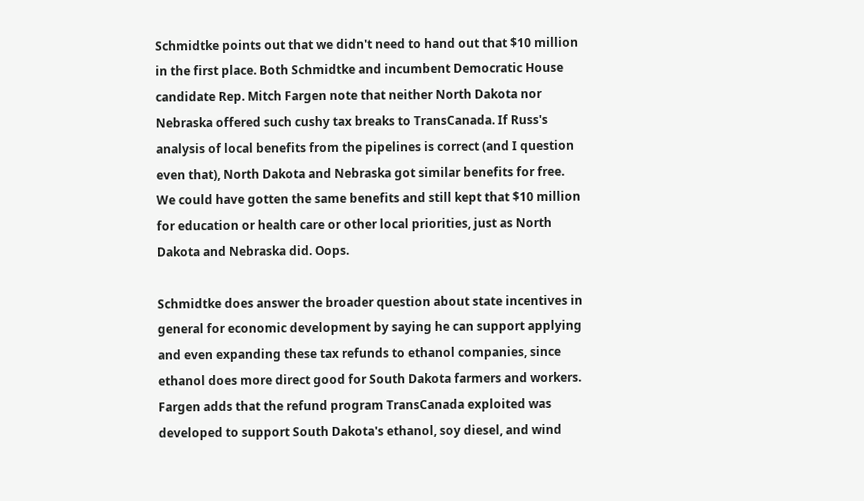Schmidtke points out that we didn't need to hand out that $10 million in the first place. Both Schmidtke and incumbent Democratic House candidate Rep. Mitch Fargen note that neither North Dakota nor Nebraska offered such cushy tax breaks to TransCanada. If Russ's analysis of local benefits from the pipelines is correct (and I question even that), North Dakota and Nebraska got similar benefits for free. We could have gotten the same benefits and still kept that $10 million for education or health care or other local priorities, just as North Dakota and Nebraska did. Oops.

Schmidtke does answer the broader question about state incentives in general for economic development by saying he can support applying and even expanding these tax refunds to ethanol companies, since ethanol does more direct good for South Dakota farmers and workers. Fargen adds that the refund program TransCanada exploited was developed to support South Dakota's ethanol, soy diesel, and wind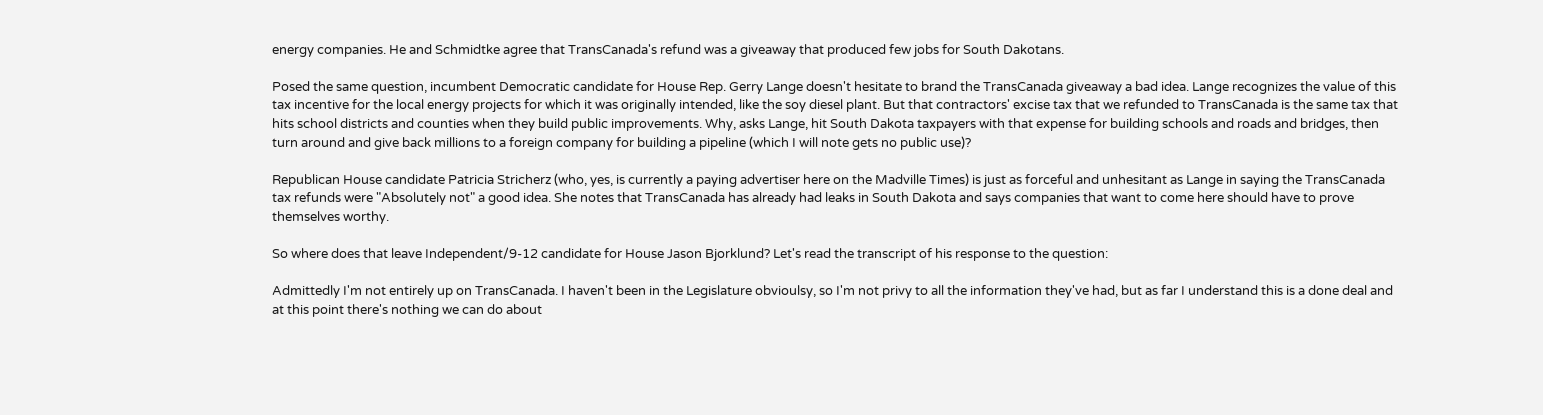energy companies. He and Schmidtke agree that TransCanada's refund was a giveaway that produced few jobs for South Dakotans.

Posed the same question, incumbent Democratic candidate for House Rep. Gerry Lange doesn't hesitate to brand the TransCanada giveaway a bad idea. Lange recognizes the value of this tax incentive for the local energy projects for which it was originally intended, like the soy diesel plant. But that contractors' excise tax that we refunded to TransCanada is the same tax that hits school districts and counties when they build public improvements. Why, asks Lange, hit South Dakota taxpayers with that expense for building schools and roads and bridges, then turn around and give back millions to a foreign company for building a pipeline (which I will note gets no public use)?

Republican House candidate Patricia Stricherz (who, yes, is currently a paying advertiser here on the Madville Times) is just as forceful and unhesitant as Lange in saying the TransCanada tax refunds were "Absolutely not" a good idea. She notes that TransCanada has already had leaks in South Dakota and says companies that want to come here should have to prove themselves worthy.

So where does that leave Independent/9-12 candidate for House Jason Bjorklund? Let's read the transcript of his response to the question:

Admittedly I'm not entirely up on TransCanada. I haven't been in the Legislature obvioulsy, so I'm not privy to all the information they've had, but as far I understand this is a done deal and at this point there's nothing we can do about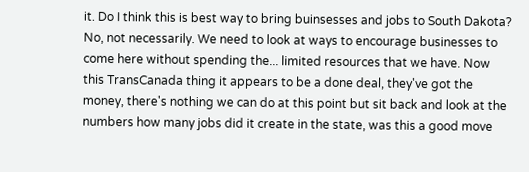it. Do I think this is best way to bring buinsesses and jobs to South Dakota? No, not necessarily. We need to look at ways to encourage businesses to come here without spending the... limited resources that we have. Now this TransCanada thing it appears to be a done deal, they've got the money, there's nothing we can do at this point but sit back and look at the numbers how many jobs did it create in the state, was this a good move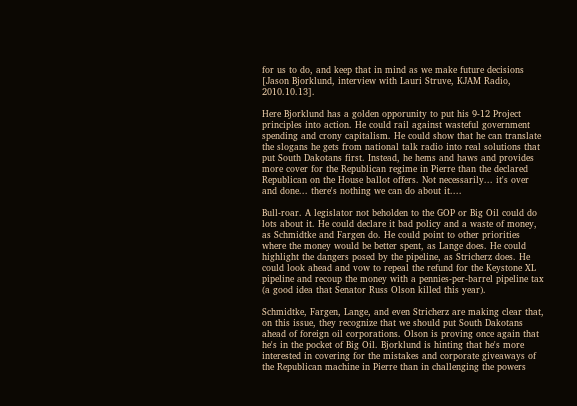for us to do, and keep that in mind as we make future decisions [Jason Bjorklund, interview with Lauri Struve, KJAM Radio, 2010.10.13].

Here Bjorklund has a golden opporunity to put his 9-12 Project principles into action. He could rail against wasteful government spending and crony capitalism. He could show that he can translate the slogans he gets from national talk radio into real solutions that put South Dakotans first. Instead, he hems and haws and provides more cover for the Republican regime in Pierre than the declared Republican on the House ballot offers. Not necessarily... it's over and done... there's nothing we can do about it....

Bull-roar. A legislator not beholden to the GOP or Big Oil could do lots about it. He could declare it bad policy and a waste of money, as Schmidtke and Fargen do. He could point to other priorities where the money would be better spent, as Lange does. He could highlight the dangers posed by the pipeline, as Stricherz does. He could look ahead and vow to repeal the refund for the Keystone XL pipeline and recoup the money with a pennies-per-barrel pipeline tax (a good idea that Senator Russ Olson killed this year).

Schmidtke, Fargen, Lange, and even Stricherz are making clear that, on this issue, they recognize that we should put South Dakotans ahead of foreign oil corporations. Olson is proving once again that he's in the pocket of Big Oil. Bjorklund is hinting that he's more interested in covering for the mistakes and corporate giveaways of the Republican machine in Pierre than in challenging the powers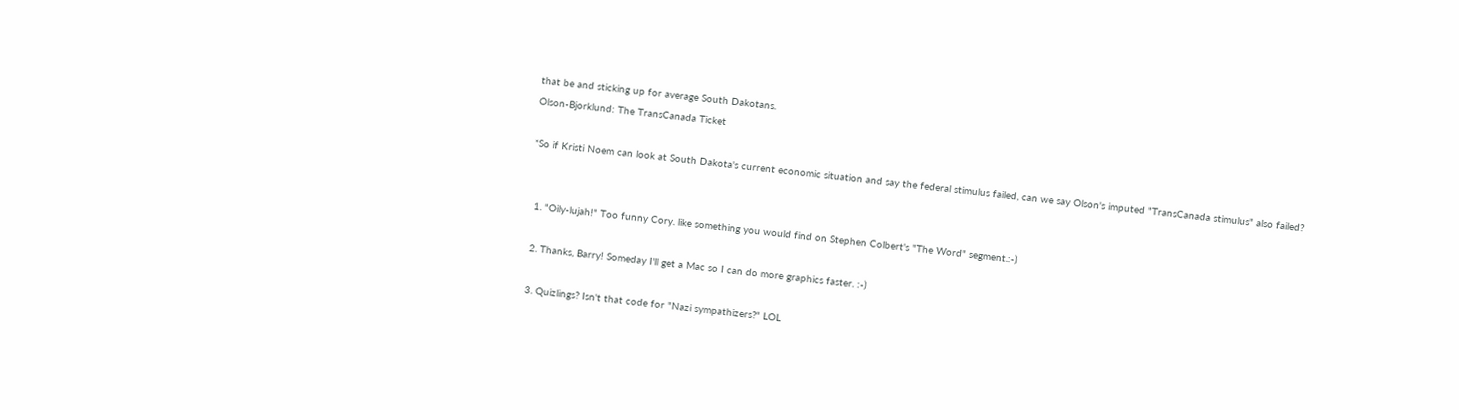that be and sticking up for average South Dakotans.
Olson-Bjorklund: The TransCanada Ticket

*So if Kristi Noem can look at South Dakota's current economic situation and say the federal stimulus failed, can we say Olson's imputed "TransCanada stimulus" also failed?


  1. "Oily-lujah!" Too funny Cory. like something you would find on Stephen Colbert's "The Word" segment.:-)

  2. Thanks, Barry! Someday I'll get a Mac so I can do more graphics faster. :-)

  3. Quizlings? Isn't that code for "Nazi sympathizers?" LOL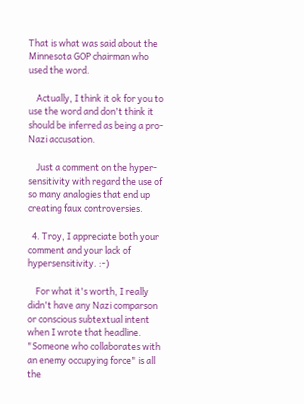That is what was said about the Minnesota GOP chairman who used the word.

    Actually, I think it ok for you to use the word and don't think it should be inferred as being a pro-Nazi accusation.

    Just a comment on the hyper-sensitivity with regard the use of so many analogies that end up creating faux controversies.

  4. Troy, I appreciate both your comment and your lack of hypersensitivity. :-)

    For what it's worth, I really didn't have any Nazi comparson or conscious subtextual intent when I wrote that headline. "Someone who collaborates with an enemy occupying force" is all the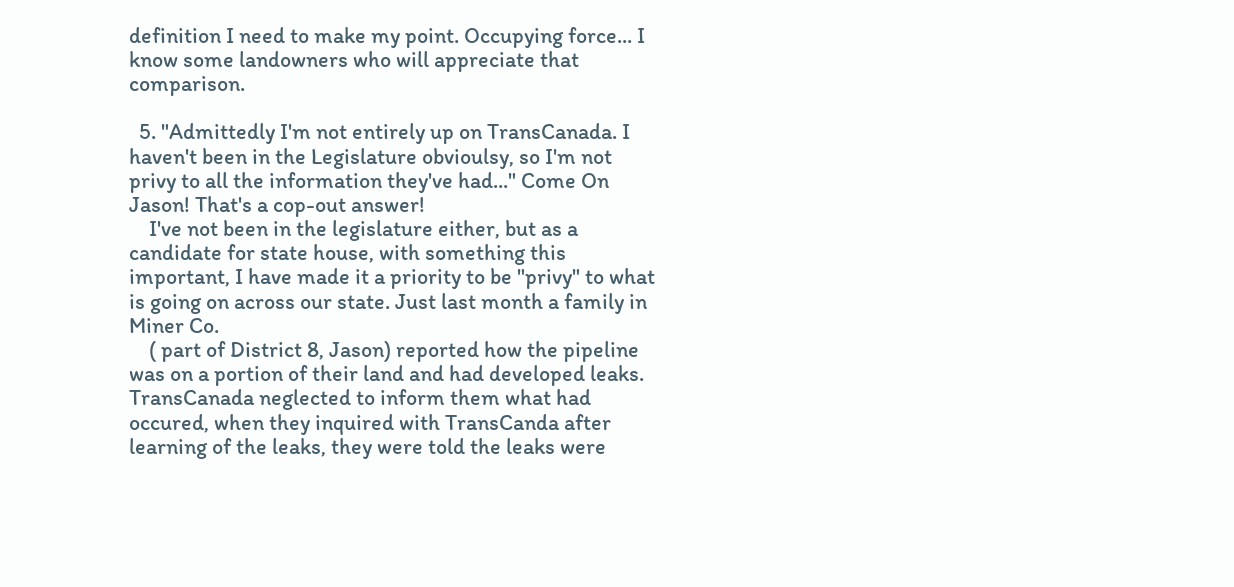definition I need to make my point. Occupying force... I know some landowners who will appreciate that comparison.

  5. "Admittedly I'm not entirely up on TransCanada. I haven't been in the Legislature obvioulsy, so I'm not privy to all the information they've had..." Come On Jason! That's a cop-out answer!
    I've not been in the legislature either, but as a candidate for state house, with something this important, I have made it a priority to be "privy" to what is going on across our state. Just last month a family in Miner Co.
    ( part of District 8, Jason) reported how the pipeline was on a portion of their land and had developed leaks. TransCanada neglected to inform them what had occured, when they inquired with TransCanda after learning of the leaks, they were told the leaks were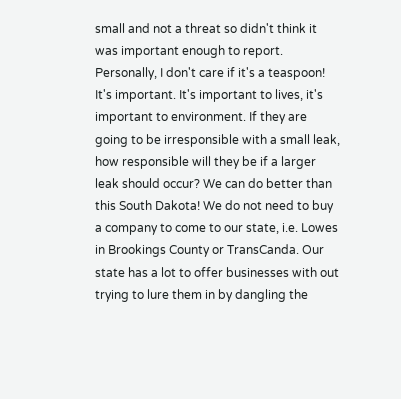small and not a threat so didn't think it was important enough to report. Personally, I don't care if it's a teaspoon! It's important. It's important to lives, it's important to environment. If they are going to be irresponsible with a small leak, how responsible will they be if a larger leak should occur? We can do better than this South Dakota! We do not need to buy a company to come to our state, i.e. Lowes in Brookings County or TransCanda. Our state has a lot to offer businesses with out trying to lure them in by dangling the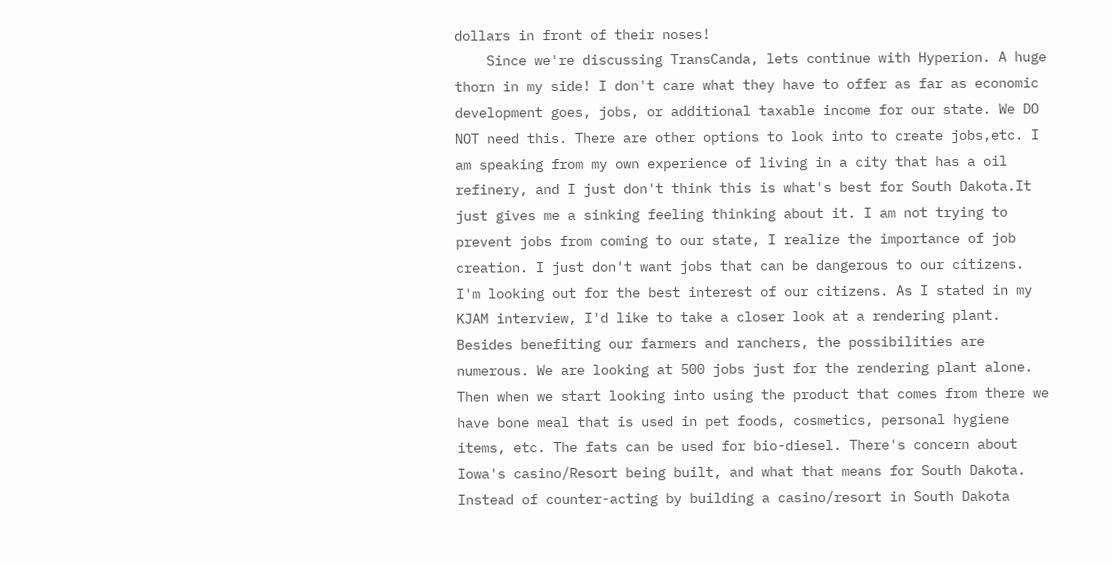dollars in front of their noses!
    Since we're discussing TransCanda, lets continue with Hyperion. A huge thorn in my side! I don't care what they have to offer as far as economic development goes, jobs, or additional taxable income for our state. We DO NOT need this. There are other options to look into to create jobs,etc. I am speaking from my own experience of living in a city that has a oil refinery, and I just don't think this is what's best for South Dakota.It just gives me a sinking feeling thinking about it. I am not trying to prevent jobs from coming to our state, I realize the importance of job creation. I just don't want jobs that can be dangerous to our citizens. I'm looking out for the best interest of our citizens. As I stated in my KJAM interview, I'd like to take a closer look at a rendering plant. Besides benefiting our farmers and ranchers, the possibilities are numerous. We are looking at 500 jobs just for the rendering plant alone. Then when we start looking into using the product that comes from there we have bone meal that is used in pet foods, cosmetics, personal hygiene items, etc. The fats can be used for bio-diesel. There's concern about Iowa's casino/Resort being built, and what that means for South Dakota. Instead of counter-acting by building a casino/resort in South Dakota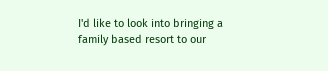I'd like to look into bringing a family based resort to our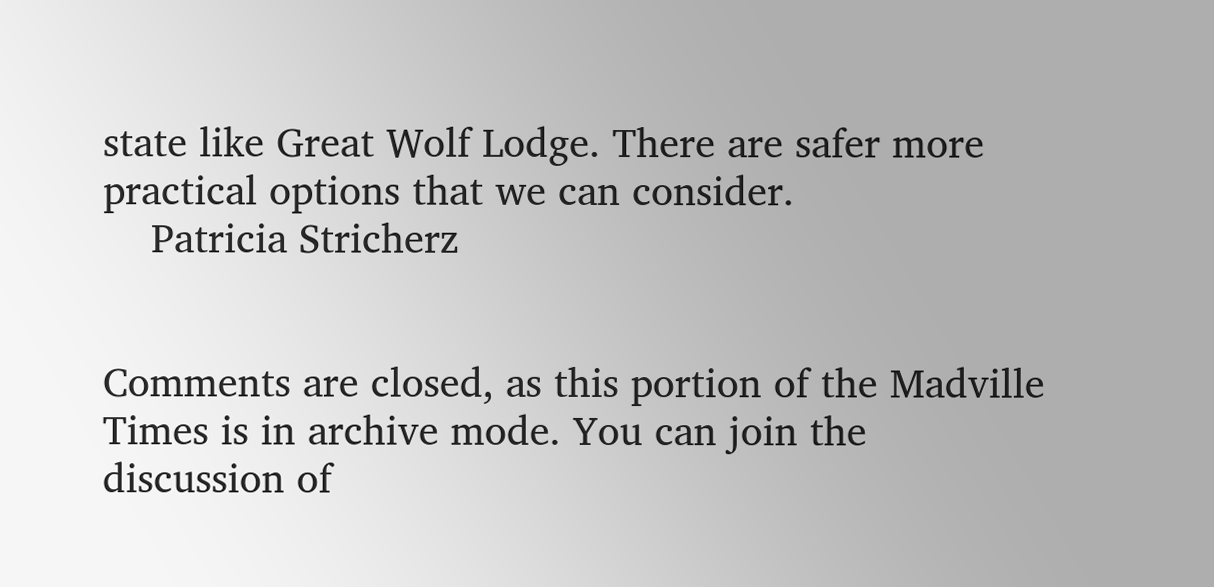state like Great Wolf Lodge. There are safer more practical options that we can consider.
    Patricia Stricherz


Comments are closed, as this portion of the Madville Times is in archive mode. You can join the discussion of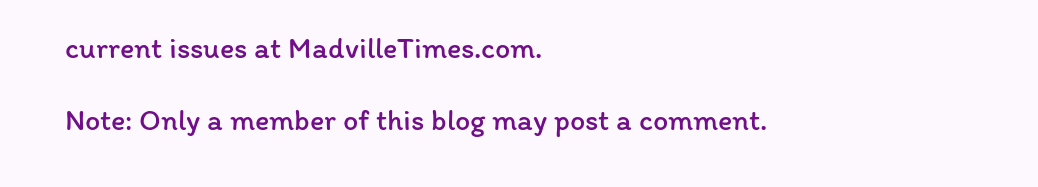current issues at MadvilleTimes.com.

Note: Only a member of this blog may post a comment.